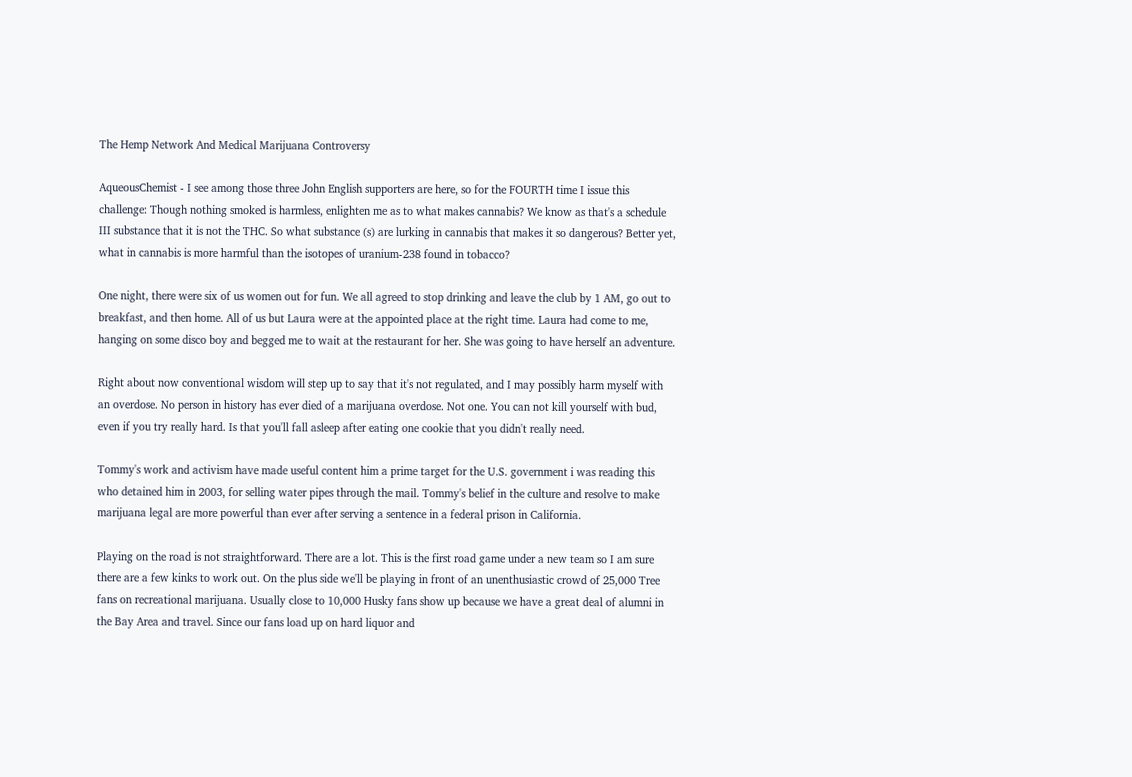The Hemp Network And Medical Marijuana Controversy

AqueousChemist - I see among those three John English supporters are here, so for the FOURTH time I issue this challenge: Though nothing smoked is harmless, enlighten me as to what makes cannabis? We know as that's a schedule III substance that it is not the THC. So what substance (s) are lurking in cannabis that makes it so dangerous? Better yet, what in cannabis is more harmful than the isotopes of uranium-238 found in tobacco?

One night, there were six of us women out for fun. We all agreed to stop drinking and leave the club by 1 AM, go out to breakfast, and then home. All of us but Laura were at the appointed place at the right time. Laura had come to me, hanging on some disco boy and begged me to wait at the restaurant for her. She was going to have herself an adventure.

Right about now conventional wisdom will step up to say that it's not regulated, and I may possibly harm myself with an overdose. No person in history has ever died of a marijuana overdose. Not one. You can not kill yourself with bud, even if you try really hard. Is that you'll fall asleep after eating one cookie that you didn't really need.

Tommy's work and activism have made useful content him a prime target for the U.S. government i was reading this who detained him in 2003, for selling water pipes through the mail. Tommy's belief in the culture and resolve to make marijuana legal are more powerful than ever after serving a sentence in a federal prison in California.

Playing on the road is not straightforward. There are a lot. This is the first road game under a new team so I am sure there are a few kinks to work out. On the plus side we'll be playing in front of an unenthusiastic crowd of 25,000 Tree fans on recreational marijuana. Usually close to 10,000 Husky fans show up because we have a great deal of alumni in the Bay Area and travel. Since our fans load up on hard liquor and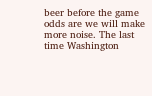beer before the game odds are we will make more noise. The last time Washington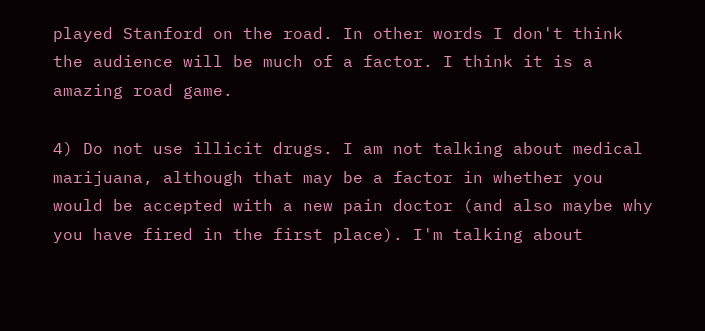played Stanford on the road. In other words I don't think the audience will be much of a factor. I think it is a amazing road game.

4) Do not use illicit drugs. I am not talking about medical marijuana, although that may be a factor in whether you would be accepted with a new pain doctor (and also maybe why you have fired in the first place). I'm talking about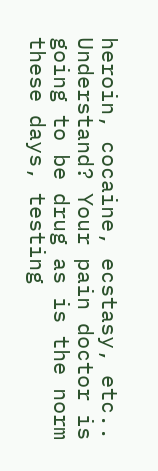heroin, cocaine, ecstasy, etc.. Understand? Your pain doctor is going to be drug as is the norm these days, testing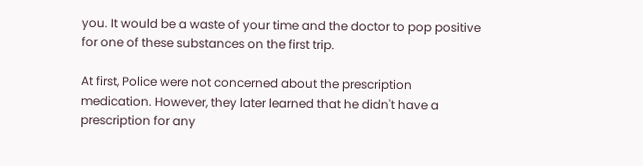you. It would be a waste of your time and the doctor to pop positive for one of these substances on the first trip.

At first, Police were not concerned about the prescription medication. However, they later learned that he didn't have a prescription for any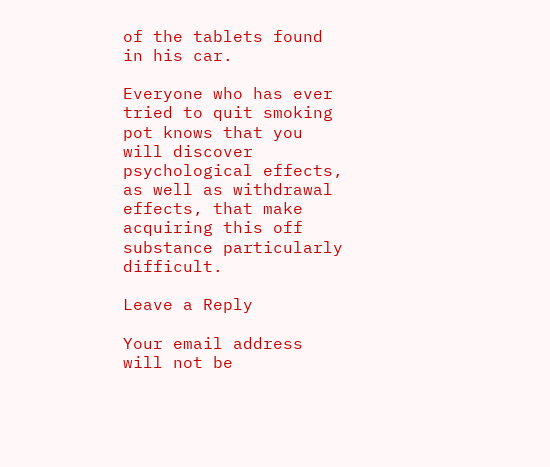of the tablets found in his car.

Everyone who has ever tried to quit smoking pot knows that you will discover psychological effects, as well as withdrawal effects, that make acquiring this off substance particularly difficult.

Leave a Reply

Your email address will not be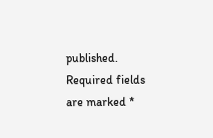published. Required fields are marked *